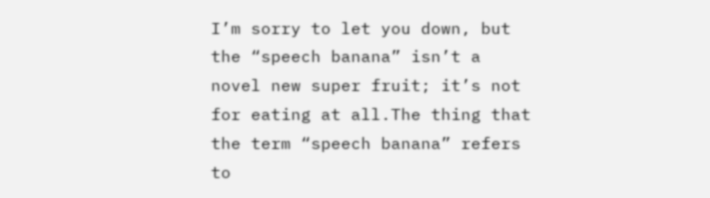I’m sorry to let you down, but the “speech banana” isn’t a novel new super fruit; it’s not for eating at all.The thing that the term “speech banana” refers to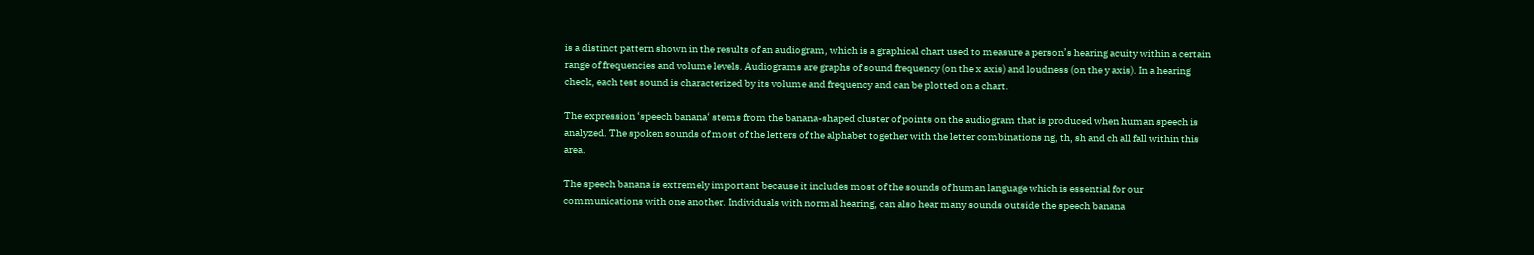is a distinct pattern shown in the results of an audiogram, which is a graphical chart used to measure a person’s hearing acuity within a certain range of frequencies and volume levels. Audiograms are graphs of sound frequency (on the x axis) and loudness (on the y axis). In a hearing check, each test sound is characterized by its volume and frequency and can be plotted on a chart.

The expression ‘speech banana‘ stems from the banana-shaped cluster of points on the audiogram that is produced when human speech is analyzed. The spoken sounds of most of the letters of the alphabet together with the letter combinations ng, th, sh and ch all fall within this area.

The speech banana is extremely important because it includes most of the sounds of human language which is essential for our communications with one another. Individuals with normal hearing, can also hear many sounds outside the speech banana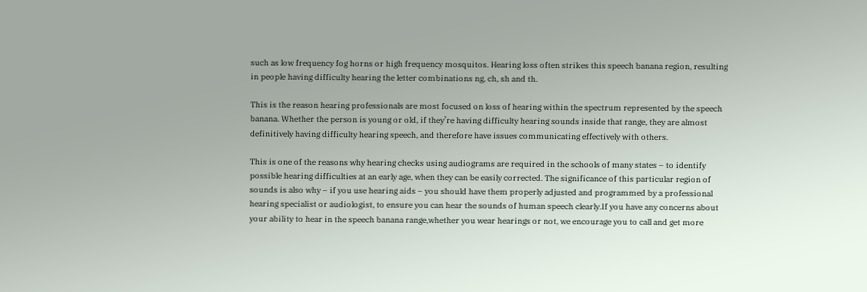such as low frequency fog horns or high frequency mosquitos. Hearing loss often strikes this speech banana region, resulting in people having difficulty hearing the letter combinations ng, ch, sh and th.

This is the reason hearing professionals are most focused on loss of hearing within the spectrum represented by the speech banana. Whether the person is young or old, if they’re having difficulty hearing sounds inside that range, they are almost definitively having difficulty hearing speech, and therefore have issues communicating effectively with others.

This is one of the reasons why hearing checks using audiograms are required in the schools of many states – to identify possible hearing difficulties at an early age, when they can be easily corrected. The significance of this particular region of sounds is also why – if you use hearing aids – you should have them properly adjusted and programmed by a professional hearing specialist or audiologist, to ensure you can hear the sounds of human speech clearly.If you have any concerns about your ability to hear in the speech banana range,whether you wear hearings or not, we encourage you to call and get more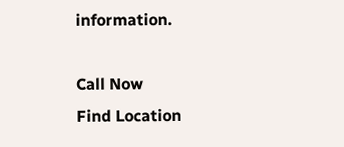information.

Call Now
Find Location